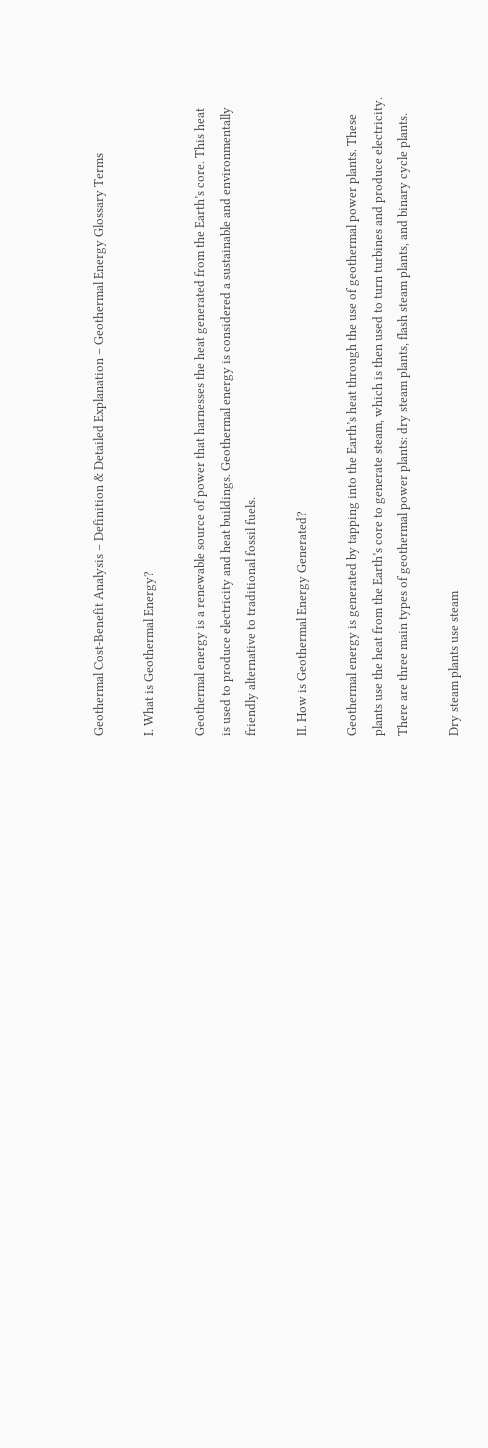Geothermal Cost-Benefit Analysis – Definition & Detailed Explanation – Geothermal Energy Glossary Terms

I. What is Geothermal Energy?

Geothermal energy is a renewable source of power that harnesses the heat generated from the Earth’s core. This heat is used to produce electricity and heat buildings. Geothermal energy is considered a sustainable and environmentally friendly alternative to traditional fossil fuels.

II. How is Geothermal Energy Generated?

Geothermal energy is generated by tapping into the Earth’s heat through the use of geothermal power plants. These plants use the heat from the Earth’s core to generate steam, which is then used to turn turbines and produce electricity. There are three main types of geothermal power plants: dry steam plants, flash steam plants, and binary cycle plants.

Dry steam plants use steam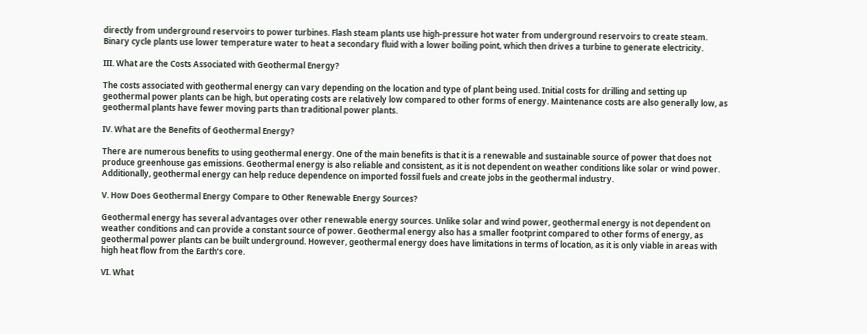directly from underground reservoirs to power turbines. Flash steam plants use high-pressure hot water from underground reservoirs to create steam. Binary cycle plants use lower temperature water to heat a secondary fluid with a lower boiling point, which then drives a turbine to generate electricity.

III. What are the Costs Associated with Geothermal Energy?

The costs associated with geothermal energy can vary depending on the location and type of plant being used. Initial costs for drilling and setting up geothermal power plants can be high, but operating costs are relatively low compared to other forms of energy. Maintenance costs are also generally low, as geothermal plants have fewer moving parts than traditional power plants.

IV. What are the Benefits of Geothermal Energy?

There are numerous benefits to using geothermal energy. One of the main benefits is that it is a renewable and sustainable source of power that does not produce greenhouse gas emissions. Geothermal energy is also reliable and consistent, as it is not dependent on weather conditions like solar or wind power. Additionally, geothermal energy can help reduce dependence on imported fossil fuels and create jobs in the geothermal industry.

V. How Does Geothermal Energy Compare to Other Renewable Energy Sources?

Geothermal energy has several advantages over other renewable energy sources. Unlike solar and wind power, geothermal energy is not dependent on weather conditions and can provide a constant source of power. Geothermal energy also has a smaller footprint compared to other forms of energy, as geothermal power plants can be built underground. However, geothermal energy does have limitations in terms of location, as it is only viable in areas with high heat flow from the Earth’s core.

VI. What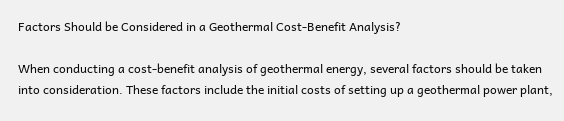Factors Should be Considered in a Geothermal Cost-Benefit Analysis?

When conducting a cost-benefit analysis of geothermal energy, several factors should be taken into consideration. These factors include the initial costs of setting up a geothermal power plant,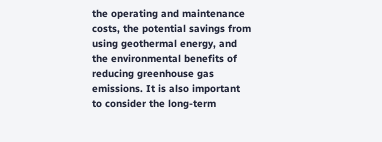the operating and maintenance costs, the potential savings from using geothermal energy, and the environmental benefits of reducing greenhouse gas emissions. It is also important to consider the long-term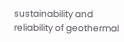sustainability and reliability of geothermal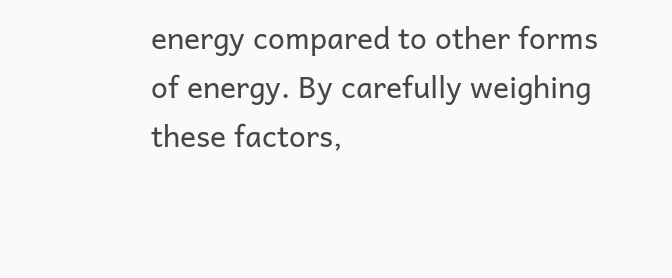energy compared to other forms of energy. By carefully weighing these factors,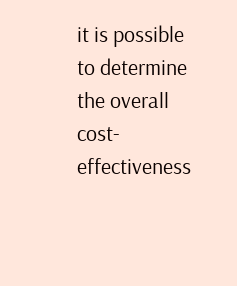it is possible to determine the overall cost-effectiveness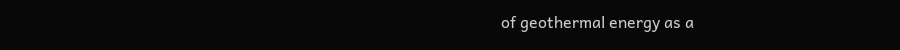of geothermal energy as a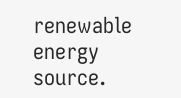renewable energy source.